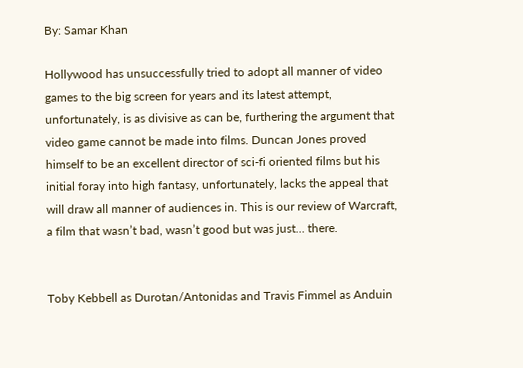By: Samar Khan

Hollywood has unsuccessfully tried to adopt all manner of video games to the big screen for years and its latest attempt, unfortunately, is as divisive as can be, furthering the argument that video game cannot be made into films. Duncan Jones proved himself to be an excellent director of sci-fi oriented films but his initial foray into high fantasy, unfortunately, lacks the appeal that will draw all manner of audiences in. This is our review of Warcraft, a film that wasn’t bad, wasn’t good but was just… there.


Toby Kebbell as Durotan/Antonidas and Travis Fimmel as Anduin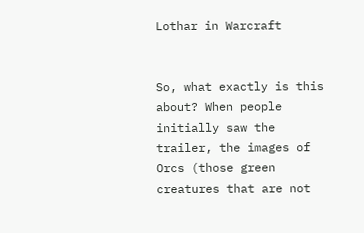Lothar in Warcraft


So, what exactly is this about? When people initially saw the trailer, the images of Orcs (those green creatures that are not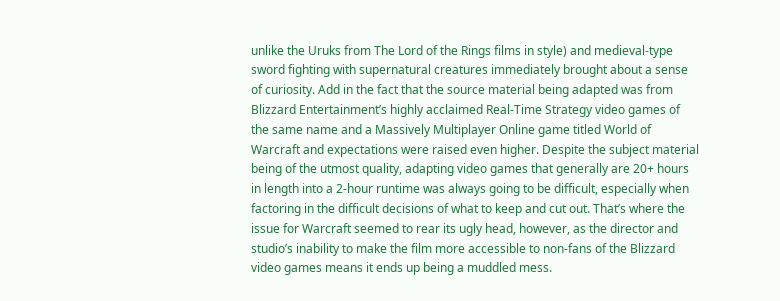unlike the Uruks from The Lord of the Rings films in style) and medieval-type sword fighting with supernatural creatures immediately brought about a sense of curiosity. Add in the fact that the source material being adapted was from Blizzard Entertainment’s highly acclaimed Real-Time Strategy video games of the same name and a Massively Multiplayer Online game titled World of Warcraft and expectations were raised even higher. Despite the subject material being of the utmost quality, adapting video games that generally are 20+ hours in length into a 2-hour runtime was always going to be difficult, especially when factoring in the difficult decisions of what to keep and cut out. That’s where the issue for Warcraft seemed to rear its ugly head, however, as the director and studio’s inability to make the film more accessible to non-fans of the Blizzard video games means it ends up being a muddled mess.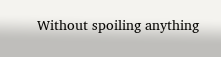Without spoiling anything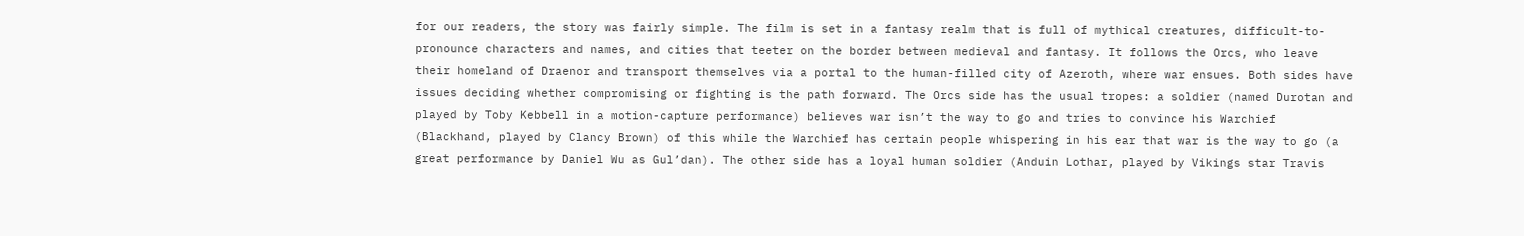for our readers, the story was fairly simple. The film is set in a fantasy realm that is full of mythical creatures, difficult-to-pronounce characters and names, and cities that teeter on the border between medieval and fantasy. It follows the Orcs, who leave their homeland of Draenor and transport themselves via a portal to the human-filled city of Azeroth, where war ensues. Both sides have issues deciding whether compromising or fighting is the path forward. The Orcs side has the usual tropes: a soldier (named Durotan and played by Toby Kebbell in a motion-capture performance) believes war isn’t the way to go and tries to convince his Warchief (Blackhand, played by Clancy Brown) of this while the Warchief has certain people whispering in his ear that war is the way to go (a great performance by Daniel Wu as Gul’dan). The other side has a loyal human soldier (Anduin Lothar, played by Vikings star Travis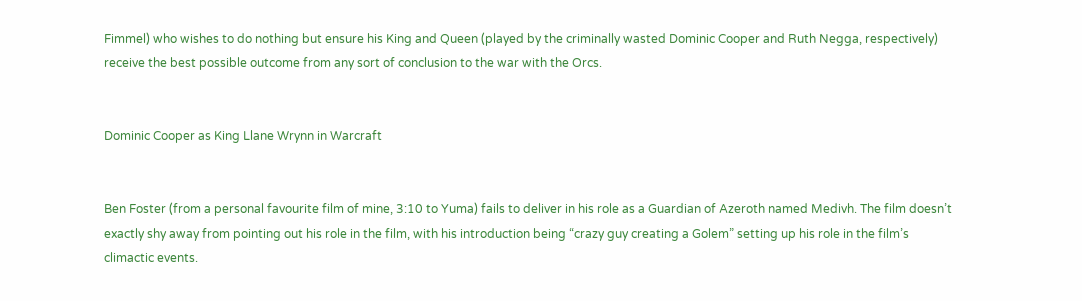Fimmel) who wishes to do nothing but ensure his King and Queen (played by the criminally wasted Dominic Cooper and Ruth Negga, respectively) receive the best possible outcome from any sort of conclusion to the war with the Orcs.


Dominic Cooper as King Llane Wrynn in Warcraft


Ben Foster (from a personal favourite film of mine, 3:10 to Yuma) fails to deliver in his role as a Guardian of Azeroth named Medivh. The film doesn’t exactly shy away from pointing out his role in the film, with his introduction being “crazy guy creating a Golem” setting up his role in the film’s climactic events.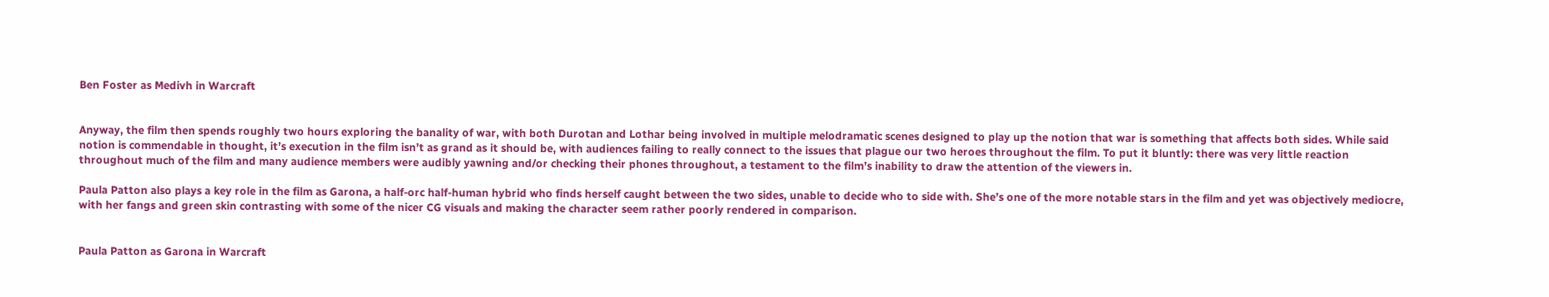Ben Foster as Medivh in Warcraft


Anyway, the film then spends roughly two hours exploring the banality of war, with both Durotan and Lothar being involved in multiple melodramatic scenes designed to play up the notion that war is something that affects both sides. While said notion is commendable in thought, it’s execution in the film isn’t as grand as it should be, with audiences failing to really connect to the issues that plague our two heroes throughout the film. To put it bluntly: there was very little reaction throughout much of the film and many audience members were audibly yawning and/or checking their phones throughout, a testament to the film’s inability to draw the attention of the viewers in.

Paula Patton also plays a key role in the film as Garona, a half-orc half-human hybrid who finds herself caught between the two sides, unable to decide who to side with. She’s one of the more notable stars in the film and yet was objectively mediocre, with her fangs and green skin contrasting with some of the nicer CG visuals and making the character seem rather poorly rendered in comparison.


Paula Patton as Garona in Warcraft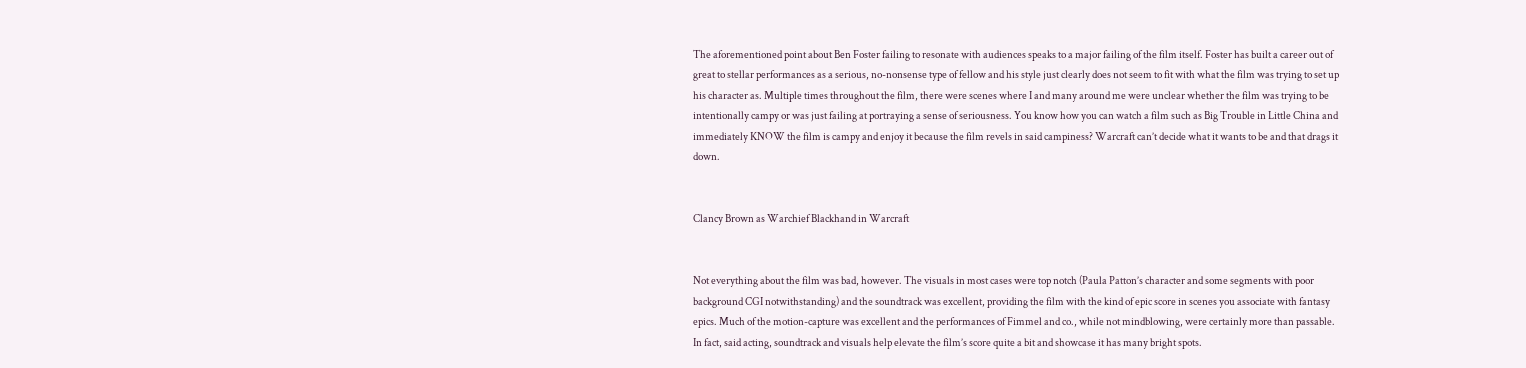The aforementioned point about Ben Foster failing to resonate with audiences speaks to a major failing of the film itself. Foster has built a career out of great to stellar performances as a serious, no-nonsense type of fellow and his style just clearly does not seem to fit with what the film was trying to set up his character as. Multiple times throughout the film, there were scenes where I and many around me were unclear whether the film was trying to be intentionally campy or was just failing at portraying a sense of seriousness. You know how you can watch a film such as Big Trouble in Little China and immediately KNOW the film is campy and enjoy it because the film revels in said campiness? Warcraft can’t decide what it wants to be and that drags it down.


Clancy Brown as Warchief Blackhand in Warcraft


Not everything about the film was bad, however. The visuals in most cases were top notch (Paula Patton’s character and some segments with poor background CGI notwithstanding) and the soundtrack was excellent, providing the film with the kind of epic score in scenes you associate with fantasy epics. Much of the motion-capture was excellent and the performances of Fimmel and co., while not mindblowing, were certainly more than passable. In fact, said acting, soundtrack and visuals help elevate the film’s score quite a bit and showcase it has many bright spots.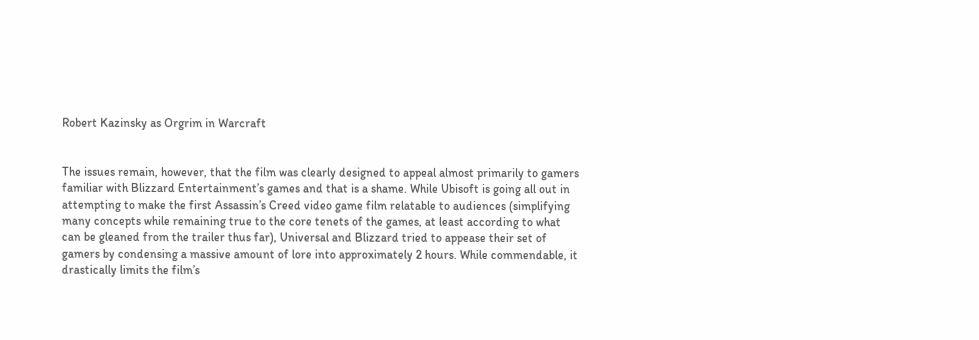Robert Kazinsky as Orgrim in Warcraft


The issues remain, however, that the film was clearly designed to appeal almost primarily to gamers familiar with Blizzard Entertainment’s games and that is a shame. While Ubisoft is going all out in attempting to make the first Assassin’s Creed video game film relatable to audiences (simplifying many concepts while remaining true to the core tenets of the games, at least according to what can be gleaned from the trailer thus far), Universal and Blizzard tried to appease their set of gamers by condensing a massive amount of lore into approximately 2 hours. While commendable, it drastically limits the film’s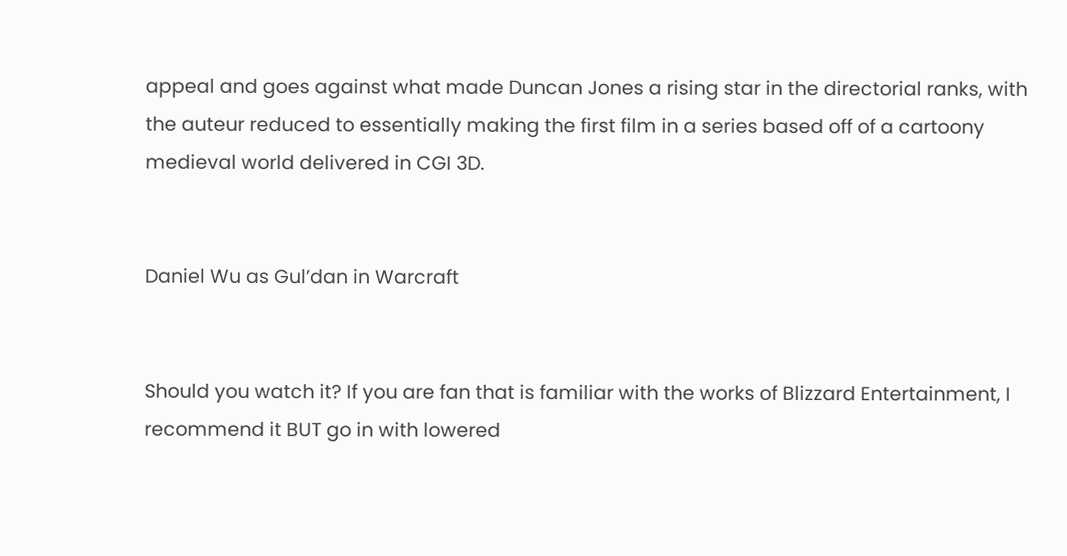appeal and goes against what made Duncan Jones a rising star in the directorial ranks, with the auteur reduced to essentially making the first film in a series based off of a cartoony medieval world delivered in CGI 3D.


Daniel Wu as Gul’dan in Warcraft


Should you watch it? If you are fan that is familiar with the works of Blizzard Entertainment, I recommend it BUT go in with lowered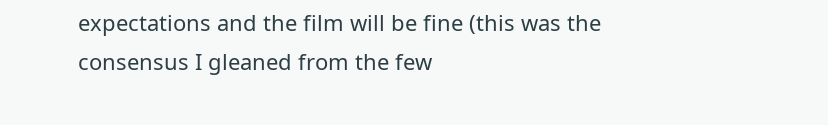expectations and the film will be fine (this was the consensus I gleaned from the few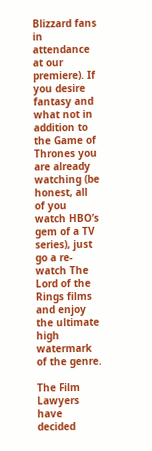Blizzard fans in attendance at our premiere). If you desire fantasy and what not in addition to the Game of Thrones you are already watching (be honest, all of you watch HBO’s gem of a TV series), just go a re-watch The Lord of the Rings films and enjoy the ultimate high watermark of the genre.

The Film Lawyers have decided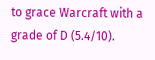to grace Warcraft with a grade of D (5.4/10).